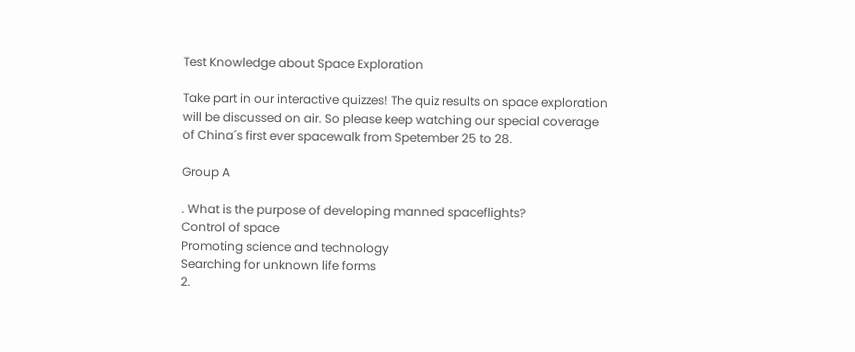Test Knowledge about Space Exploration

Take part in our interactive quizzes! The quiz results on space exploration will be discussed on air. So please keep watching our special coverage of China´s first ever spacewalk from Spetember 25 to 28.

Group A

. What is the purpose of developing manned spaceflights?
Control of space
Promoting science and technology
Searching for unknown life forms
2.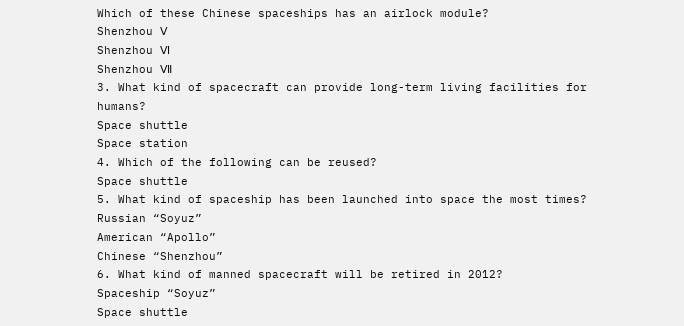Which of these Chinese spaceships has an airlock module?
Shenzhou Ⅴ
Shenzhou Ⅵ
Shenzhou Ⅶ
3. What kind of spacecraft can provide long-term living facilities for humans?
Space shuttle
Space station
4. Which of the following can be reused?
Space shuttle
5. What kind of spaceship has been launched into space the most times?
Russian “Soyuz”
American “Apollo”
Chinese “Shenzhou”
6. What kind of manned spacecraft will be retired in 2012?
Spaceship “Soyuz”
Space shuttle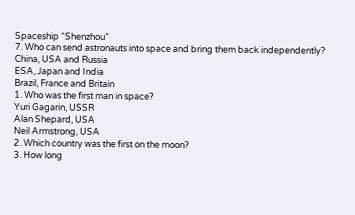Spaceship “Shenzhou”
7. Who can send astronauts into space and bring them back independently?
China, USA and Russia
ESA, Japan and India
Brazil, France and Britain
1. Who was the first man in space?
Yuri Gagarin, USSR
Alan Shepard, USA
Neil Armstrong, USA
2. Which country was the first on the moon?
3. How long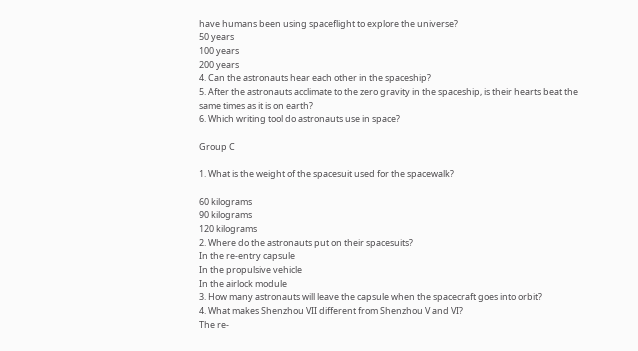have humans been using spaceflight to explore the universe?
50 years
100 years
200 years
4. Can the astronauts hear each other in the spaceship?
5. After the astronauts acclimate to the zero gravity in the spaceship, is their hearts beat the same times as it is on earth?
6. Which writing tool do astronauts use in space?

Group C

1. What is the weight of the spacesuit used for the spacewalk?

60 kilograms
90 kilograms
120 kilograms
2. Where do the astronauts put on their spacesuits?
In the re-entry capsule
In the propulsive vehicle
In the airlock module
3. How many astronauts will leave the capsule when the spacecraft goes into orbit?
4. What makes Shenzhou VII different from Shenzhou V and VI?
The re-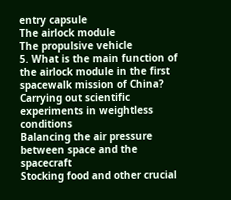entry capsule
The airlock module
The propulsive vehicle
5. What is the main function of the airlock module in the first spacewalk mission of China?
Carrying out scientific experiments in weightless conditions
Balancing the air pressure between space and the spacecraft
Stocking food and other crucial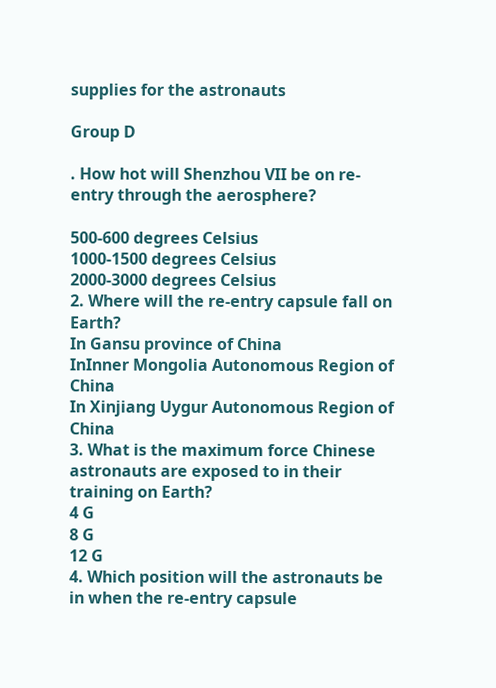supplies for the astronauts

Group D

. How hot will Shenzhou VII be on re-entry through the aerosphere?

500-600 degrees Celsius
1000-1500 degrees Celsius
2000-3000 degrees Celsius
2. Where will the re-entry capsule fall on Earth?
In Gansu province of China
InInner Mongolia Autonomous Region of China
In Xinjiang Uygur Autonomous Region of China
3. What is the maximum force Chinese astronauts are exposed to in their training on Earth?
4 G
8 G
12 G
4. Which position will the astronauts be in when the re-entry capsule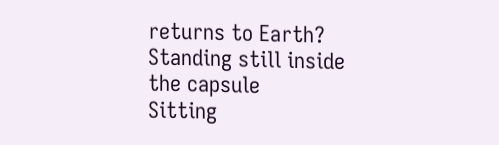returns to Earth?
Standing still inside the capsule
Sitting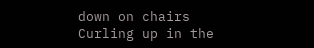down on chairs
Curling up in the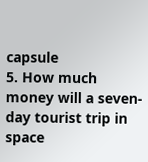capsule
5. How much money will a seven-day tourist trip in space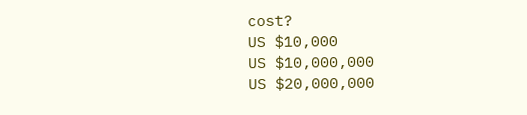cost?
US $10,000
US $10,000,000
US $20,000,000